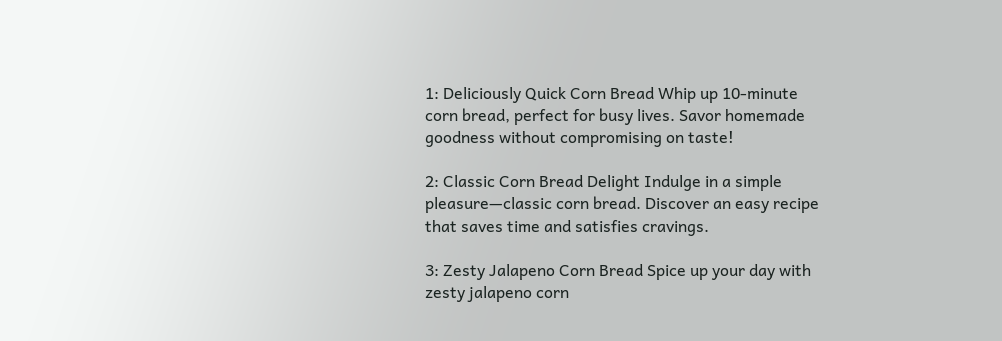1: Deliciously Quick Corn Bread Whip up 10-minute corn bread, perfect for busy lives. Savor homemade goodness without compromising on taste!

2: Classic Corn Bread Delight Indulge in a simple pleasure—classic corn bread. Discover an easy recipe that saves time and satisfies cravings.

3: Zesty Jalapeno Corn Bread Spice up your day with zesty jalapeno corn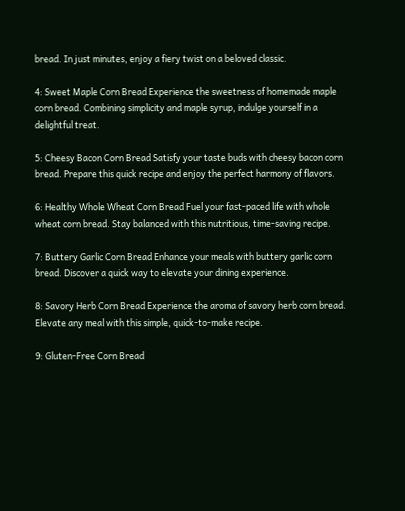bread. In just minutes, enjoy a fiery twist on a beloved classic.

4: Sweet Maple Corn Bread Experience the sweetness of homemade maple corn bread. Combining simplicity and maple syrup, indulge yourself in a delightful treat.

5: Cheesy Bacon Corn Bread Satisfy your taste buds with cheesy bacon corn bread. Prepare this quick recipe and enjoy the perfect harmony of flavors.

6: Healthy Whole Wheat Corn Bread Fuel your fast-paced life with whole wheat corn bread. Stay balanced with this nutritious, time-saving recipe.

7: Buttery Garlic Corn Bread Enhance your meals with buttery garlic corn bread. Discover a quick way to elevate your dining experience.

8: Savory Herb Corn Bread Experience the aroma of savory herb corn bread. Elevate any meal with this simple, quick-to-make recipe.

9: Gluten-Free Corn Bread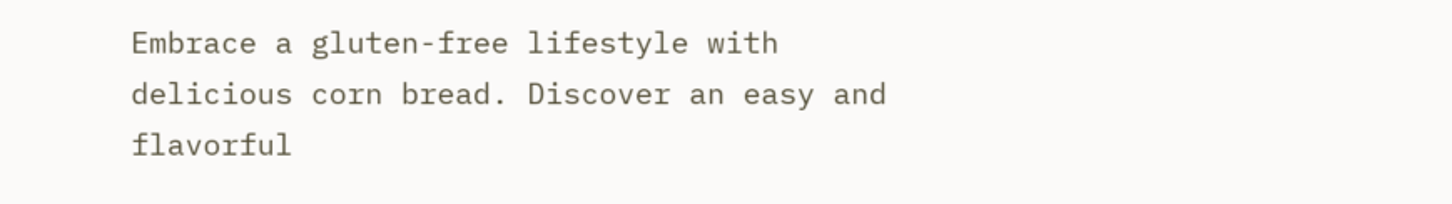Embrace a gluten-free lifestyle with delicious corn bread. Discover an easy and flavorful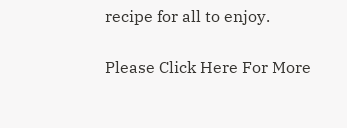recipe for all to enjoy.

Please Click Here For More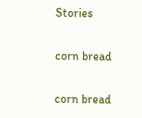Stories

corn bread

corn bread